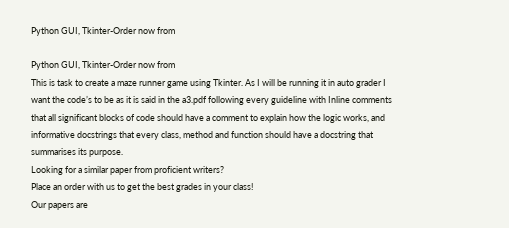Python GUI, Tkinter-Order now from

Python GUI, Tkinter-Order now from
This is task to create a maze runner game using Tkinter. As I will be running it in auto grader I want the code’s to be as it is said in the a3.pdf following every guideline with Inline comments that all significant blocks of code should have a comment to explain how the logic works, and informative docstrings that every class, method and function should have a docstring that summarises its purpose.
Looking for a similar paper from proficient writers?
Place an order with us to get the best grades in your class!
Our papers are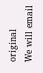original
We will email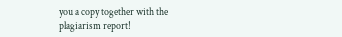you a copy together with the plagiarism report!